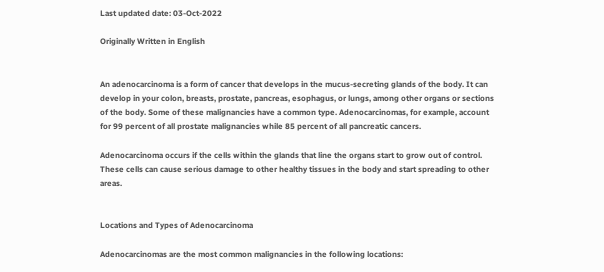Last updated date: 03-Oct-2022

Originally Written in English


An adenocarcinoma is a form of cancer that develops in the mucus-secreting glands of the body. It can develop in your colon, breasts, prostate, pancreas, esophagus, or lungs, among other organs or sections of the body. Some of these malignancies have a common type. Adenocarcinomas, for example, account for 99 percent of all prostate malignancies while 85 percent of all pancreatic cancers.

Adenocarcinoma occurs if the cells within the glands that line the organs start to grow out of control. These cells can cause serious damage to other healthy tissues in the body and start spreading to other areas.


Locations and Types of Adenocarcinoma

Adenocarcinomas are the most common malignancies in the following locations: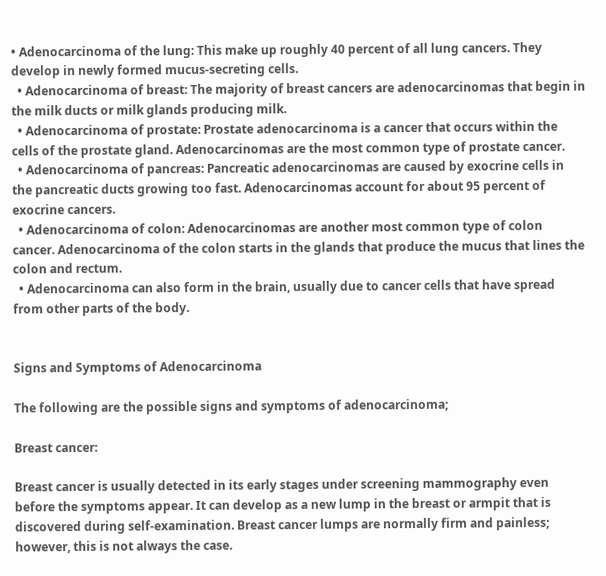• Adenocarcinoma of the lung: This make up roughly 40 percent of all lung cancers. They develop in newly formed mucus-secreting cells.
  • Adenocarcinoma of breast: The majority of breast cancers are adenocarcinomas that begin in the milk ducts or milk glands producing milk.
  • Adenocarcinoma of prostate: Prostate adenocarcinoma is a cancer that occurs within the cells of the prostate gland. Adenocarcinomas are the most common type of prostate cancer.
  • Adenocarcinoma of pancreas: Pancreatic adenocarcinomas are caused by exocrine cells in the pancreatic ducts growing too fast. Adenocarcinomas account for about 95 percent of exocrine cancers.
  • Adenocarcinoma of colon: Adenocarcinomas are another most common type of colon cancer. Adenocarcinoma of the colon starts in the glands that produce the mucus that lines the colon and rectum.
  • Adenocarcinoma can also form in the brain, usually due to cancer cells that have spread from other parts of the body.


Signs and Symptoms of Adenocarcinoma

The following are the possible signs and symptoms of adenocarcinoma;

Breast cancer:

Breast cancer is usually detected in its early stages under screening mammography even before the symptoms appear. It can develop as a new lump in the breast or armpit that is discovered during self-examination. Breast cancer lumps are normally firm and painless; however, this is not always the case.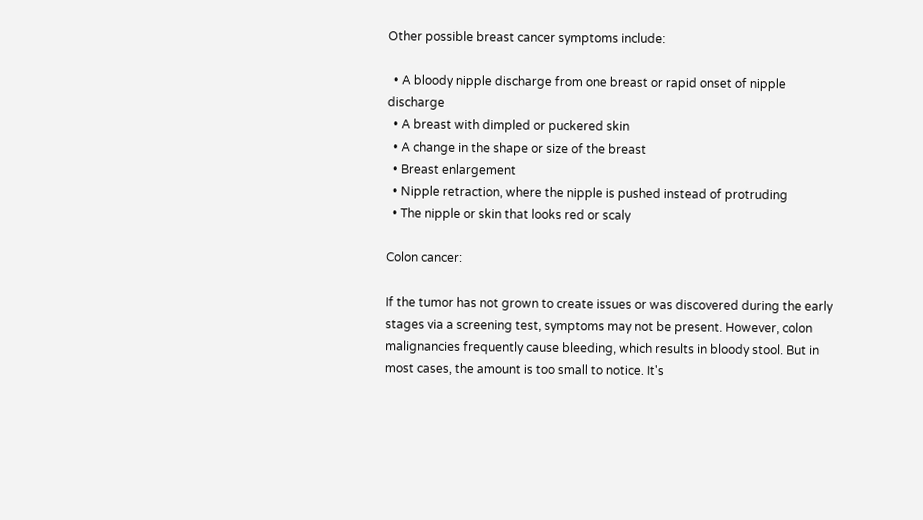Other possible breast cancer symptoms include:

  • A bloody nipple discharge from one breast or rapid onset of nipple discharge
  • A breast with dimpled or puckered skin
  • A change in the shape or size of the breast
  • Breast enlargement
  • Nipple retraction, where the nipple is pushed instead of protruding
  • The nipple or skin that looks red or scaly

Colon cancer:

If the tumor has not grown to create issues or was discovered during the early stages via a screening test, symptoms may not be present. However, colon malignancies frequently cause bleeding, which results in bloody stool. But in most cases, the amount is too small to notice. It's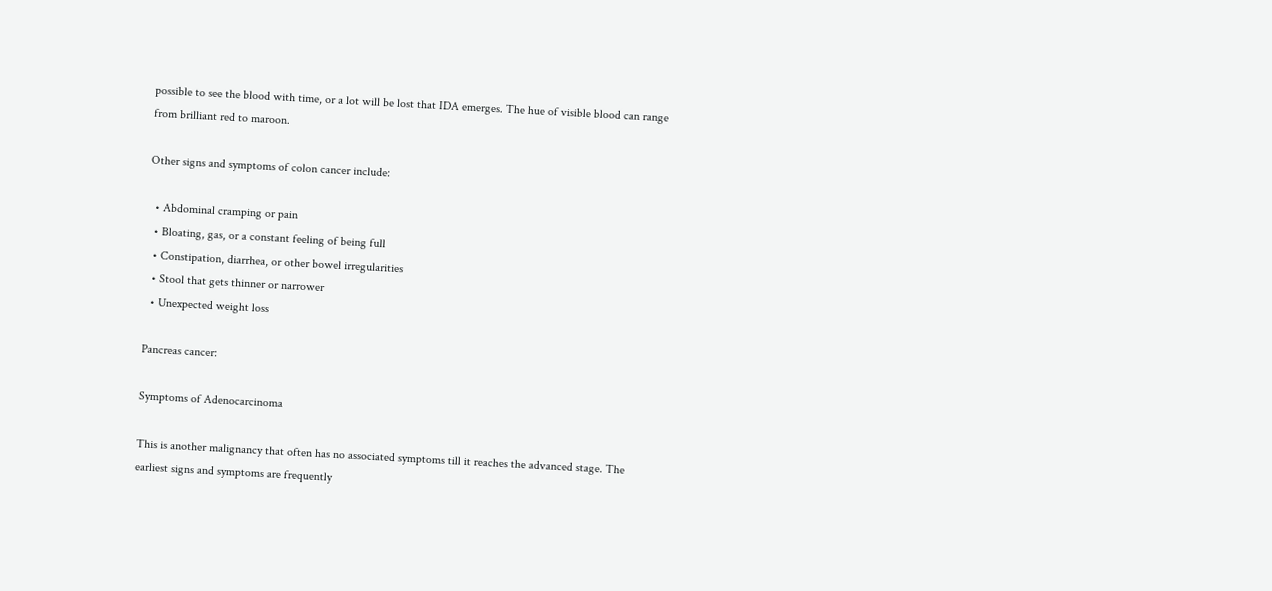possible to see the blood with time, or a lot will be lost that IDA emerges. The hue of visible blood can range from brilliant red to maroon.

Other signs and symptoms of colon cancer include:

  • Abdominal cramping or pain
  • Bloating, gas, or a constant feeling of being full
  • Constipation, diarrhea, or other bowel irregularities
  • Stool that gets thinner or narrower
  • Unexpected weight loss

Pancreas cancer:

Symptoms of Adenocarcinoma

This is another malignancy that often has no associated symptoms till it reaches the advanced stage. The earliest signs and symptoms are frequently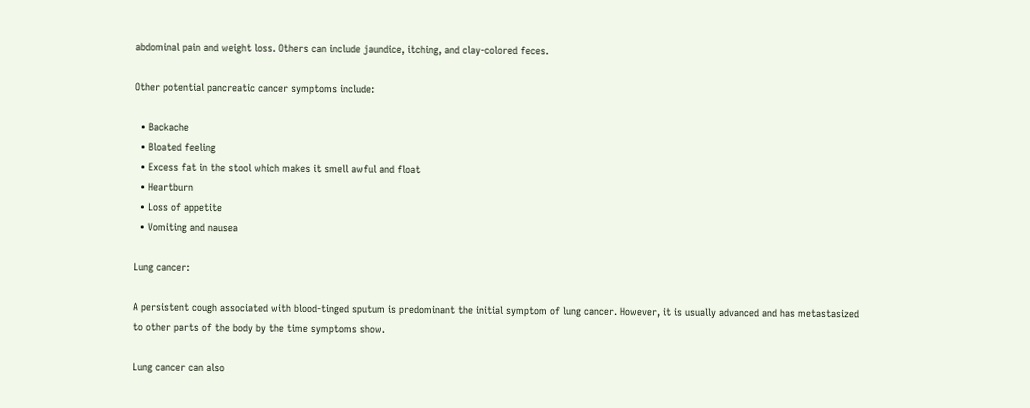abdominal pain and weight loss. Others can include jaundice, itching, and clay-colored feces.

Other potential pancreatic cancer symptoms include:

  • Backache
  • Bloated feeling
  • Excess fat in the stool which makes it smell awful and float
  • Heartburn
  • Loss of appetite
  • Vomiting and nausea

Lung cancer:

A persistent cough associated with blood-tinged sputum is predominant the initial symptom of lung cancer. However, it is usually advanced and has metastasized to other parts of the body by the time symptoms show.

Lung cancer can also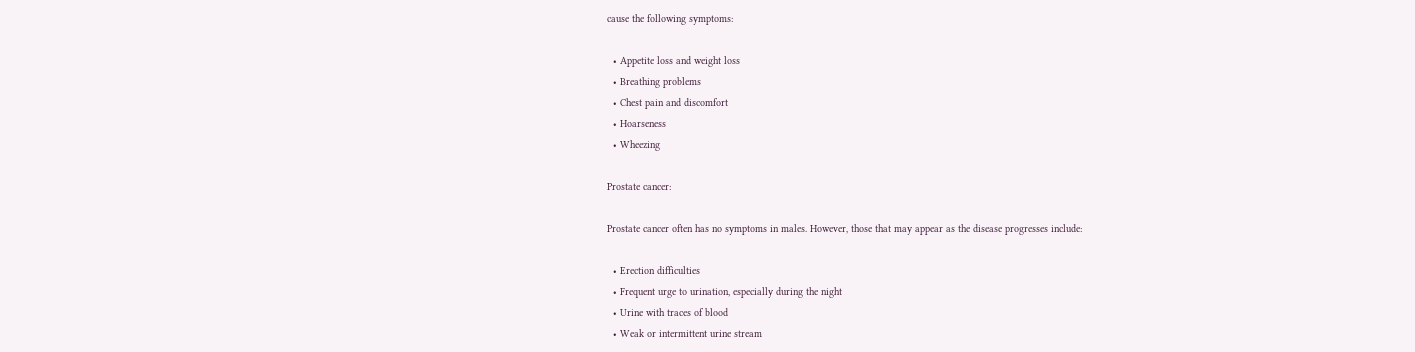cause the following symptoms:

  • Appetite loss and weight loss
  • Breathing problems
  • Chest pain and discomfort
  • Hoarseness
  • Wheezing

Prostate cancer:

Prostate cancer often has no symptoms in males. However, those that may appear as the disease progresses include:

  • Erection difficulties
  • Frequent urge to urination, especially during the night
  • Urine with traces of blood
  • Weak or intermittent urine stream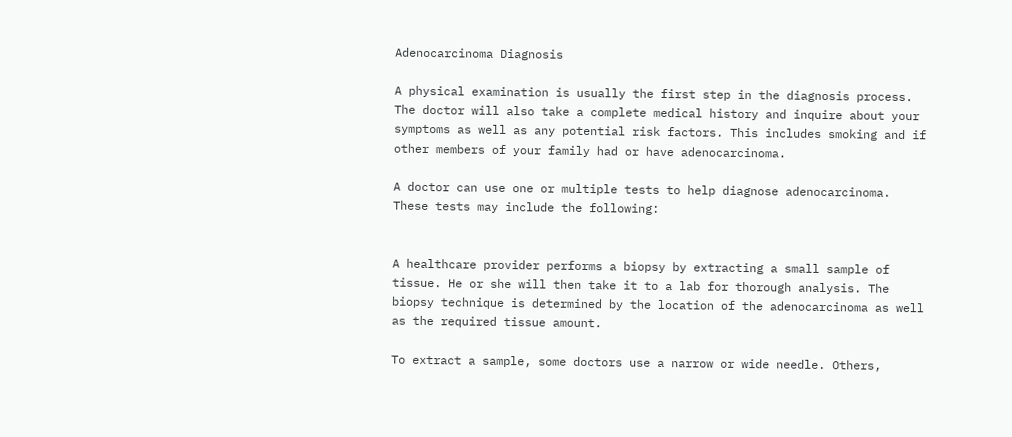Adenocarcinoma Diagnosis

A physical examination is usually the first step in the diagnosis process. The doctor will also take a complete medical history and inquire about your symptoms as well as any potential risk factors. This includes smoking and if other members of your family had or have adenocarcinoma.

A doctor can use one or multiple tests to help diagnose adenocarcinoma. These tests may include the following:


A healthcare provider performs a biopsy by extracting a small sample of tissue. He or she will then take it to a lab for thorough analysis. The biopsy technique is determined by the location of the adenocarcinoma as well as the required tissue amount.

To extract a sample, some doctors use a narrow or wide needle. Others,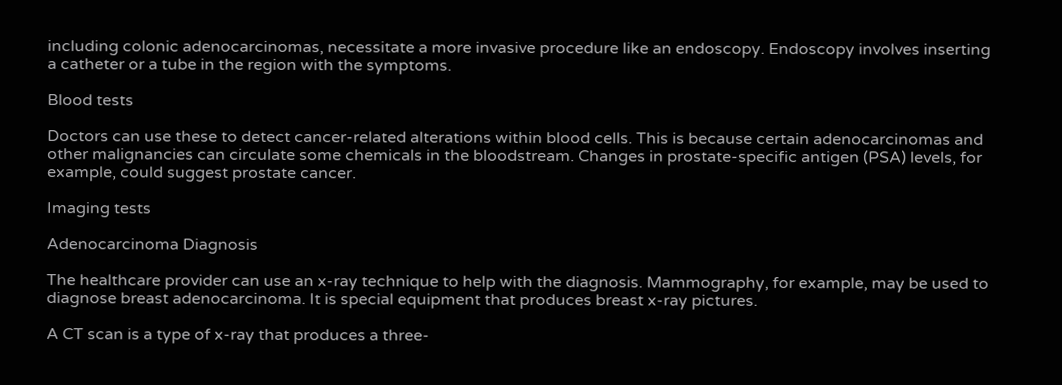including colonic adenocarcinomas, necessitate a more invasive procedure like an endoscopy. Endoscopy involves inserting a catheter or a tube in the region with the symptoms.

Blood tests

Doctors can use these to detect cancer-related alterations within blood cells. This is because certain adenocarcinomas and other malignancies can circulate some chemicals in the bloodstream. Changes in prostate-specific antigen (PSA) levels, for example, could suggest prostate cancer.

Imaging tests

Adenocarcinoma Diagnosis

The healthcare provider can use an x-ray technique to help with the diagnosis. Mammography, for example, may be used to diagnose breast adenocarcinoma. It is special equipment that produces breast x-ray pictures.

A CT scan is a type of x-ray that produces a three-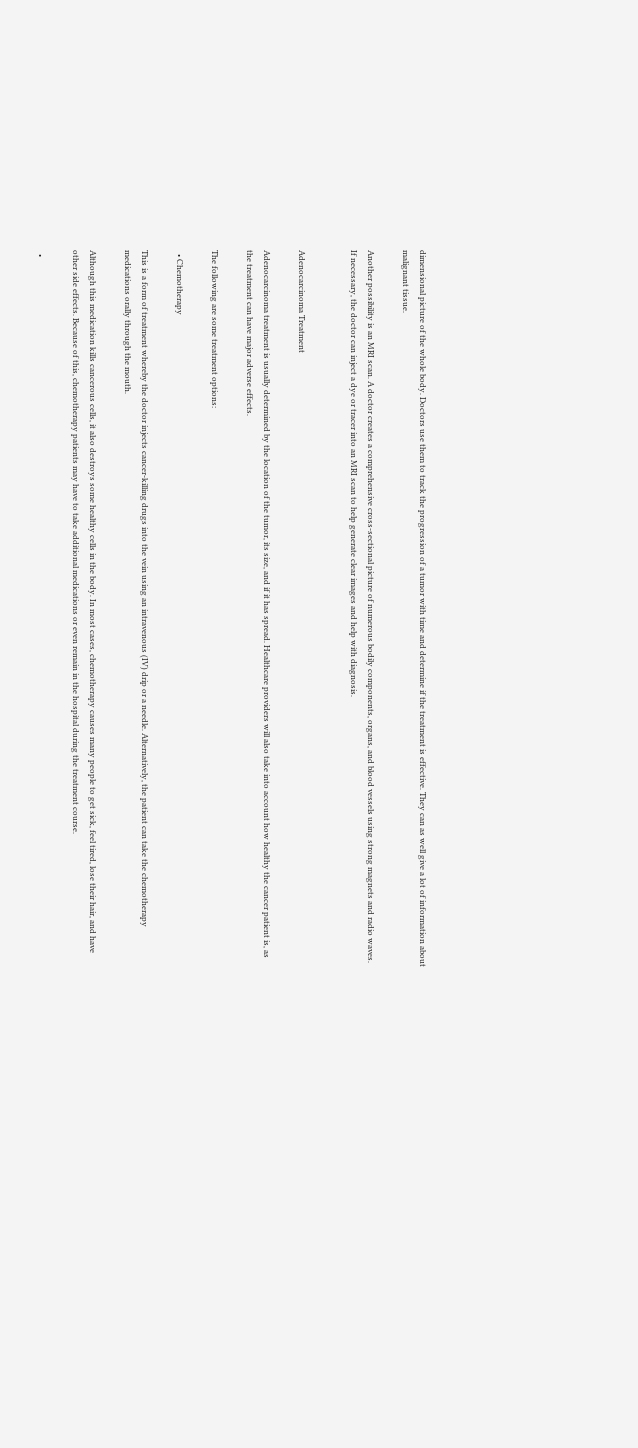dimensional picture of the whole body. Doctors use them to track the progression of a tumor with time and determine if the treatment is effective. They can as well give a lot of information about malignant tissue.

Another possibility is an MRI scan. A doctor creates a comprehensive cross-sectional picture of numerous bodily components, organs, and blood vessels using strong magnets and radio waves. If necessary, the doctor can inject a dye or tracer into an MRI scan to help generate clear images and help with diagnosis.


Adenocarcinoma Treatment

Adenocarcinoma treatment is usually determined by the location of the tumor, its size, and if it has spread. Healthcare providers will also take into account how healthy the cancer patient is, as the treatment can have major adverse effects.

The following are some treatment options:

  • Chemotherapy

This is a form of treatment whereby the doctor injects cancer-killing drugs into the vein using an intravenous (IV) drip or a needle. Alternatively, the patient can take the chemotherapy medications orally through the mouth.

Although this medication kills cancerous cells, it also destroys some healthy cells in the body. In most cases, chemotherapy causes many people to get sick, feel tired, lose their hair, and have other side effects. Because of this, chemotherapy patients may have to take additional medications or even remain in the hospital during the treatment course.

  •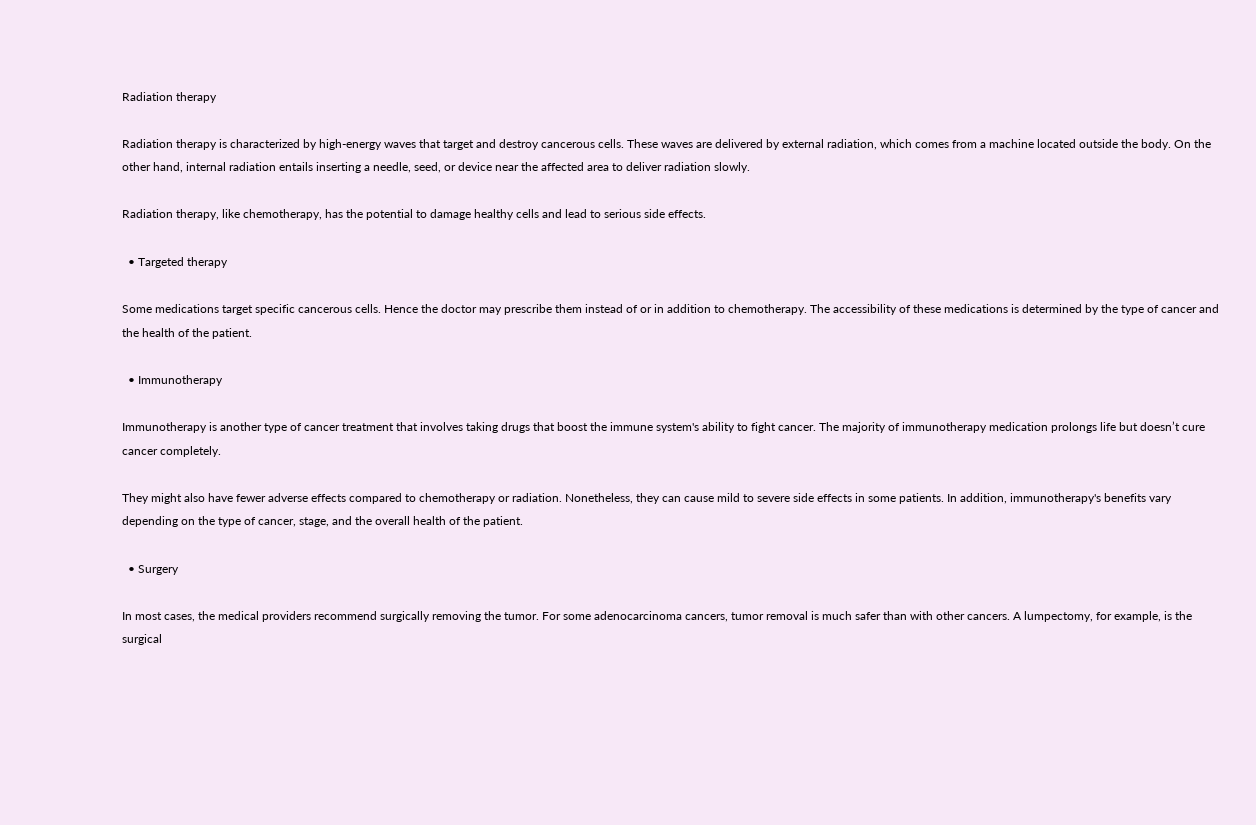Radiation therapy

Radiation therapy is characterized by high-energy waves that target and destroy cancerous cells. These waves are delivered by external radiation, which comes from a machine located outside the body. On the other hand, internal radiation entails inserting a needle, seed, or device near the affected area to deliver radiation slowly.

Radiation therapy, like chemotherapy, has the potential to damage healthy cells and lead to serious side effects.

  • Targeted therapy

Some medications target specific cancerous cells. Hence the doctor may prescribe them instead of or in addition to chemotherapy. The accessibility of these medications is determined by the type of cancer and the health of the patient.

  • Immunotherapy

Immunotherapy is another type of cancer treatment that involves taking drugs that boost the immune system's ability to fight cancer. The majority of immunotherapy medication prolongs life but doesn’t cure cancer completely.

They might also have fewer adverse effects compared to chemotherapy or radiation. Nonetheless, they can cause mild to severe side effects in some patients. In addition, immunotherapy's benefits vary depending on the type of cancer, stage, and the overall health of the patient.

  • Surgery

In most cases, the medical providers recommend surgically removing the tumor. For some adenocarcinoma cancers, tumor removal is much safer than with other cancers. A lumpectomy, for example, is the surgical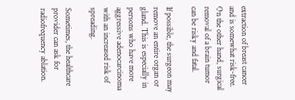extraction of breast cancer and is somewhat risk-free. On the other hand, surgical removal of a brain tumor can be risky and fatal.

If possible, the surgeon may remove an entire organ or gland. This is especially in persons who have more aggressive adenocarcinoma with an increased risk of spreading.

Sometimes, the healthcare provider can ask for radiofrequency ablation.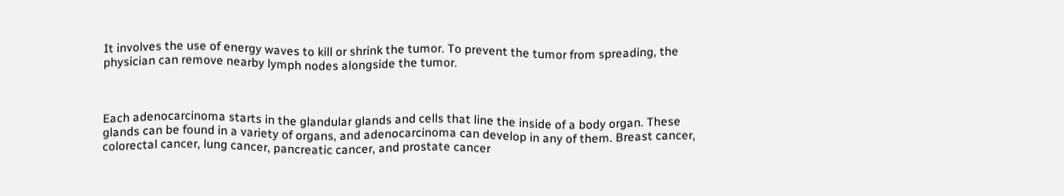It involves the use of energy waves to kill or shrink the tumor. To prevent the tumor from spreading, the physician can remove nearby lymph nodes alongside the tumor.



Each adenocarcinoma starts in the glandular glands and cells that line the inside of a body organ. These glands can be found in a variety of organs, and adenocarcinoma can develop in any of them. Breast cancer, colorectal cancer, lung cancer, pancreatic cancer, and prostate cancer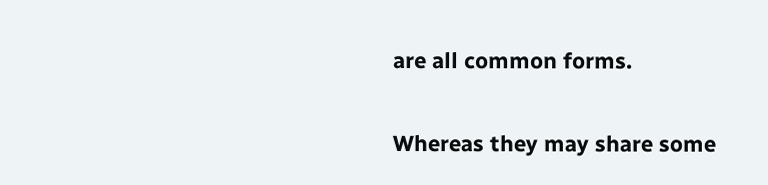are all common forms.

Whereas they may share some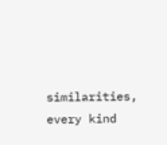similarities, every kind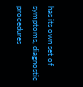has its own set of symptoms, diagnostic procedures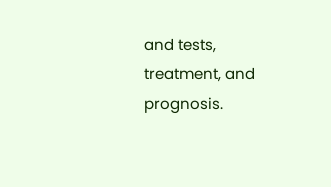and tests, treatment, and prognosis.